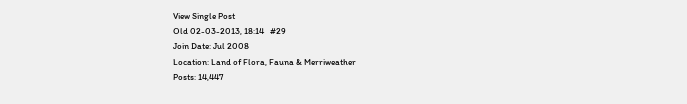View Single Post
Old 02-03-2013, 18:14   #29
Join Date: Jul 2008
Location: Land of Flora, Fauna & Merriweather
Posts: 14,447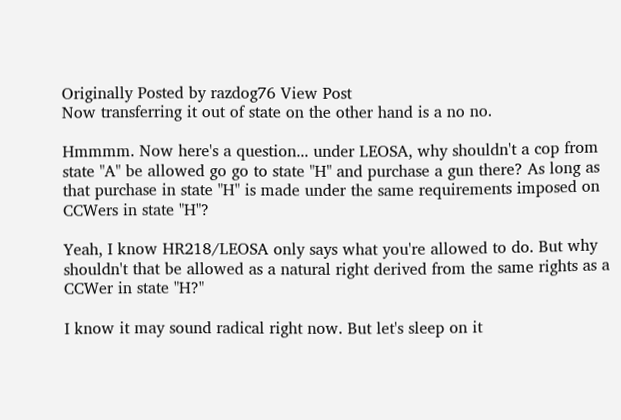Originally Posted by razdog76 View Post
Now transferring it out of state on the other hand is a no no.

Hmmmm. Now here's a question... under LEOSA, why shouldn't a cop from state "A" be allowed go go to state "H" and purchase a gun there? As long as that purchase in state "H" is made under the same requirements imposed on CCWers in state "H"?

Yeah, I know HR218/LEOSA only says what you're allowed to do. But why shouldn't that be allowed as a natural right derived from the same rights as a CCWer in state "H?"

I know it may sound radical right now. But let's sleep on it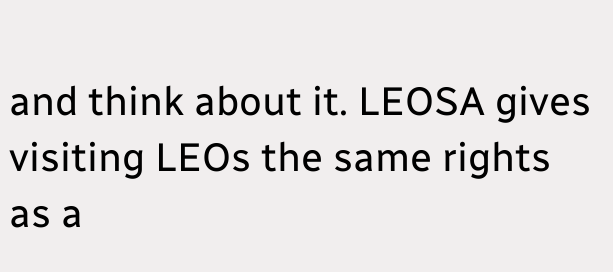and think about it. LEOSA gives visiting LEOs the same rights as a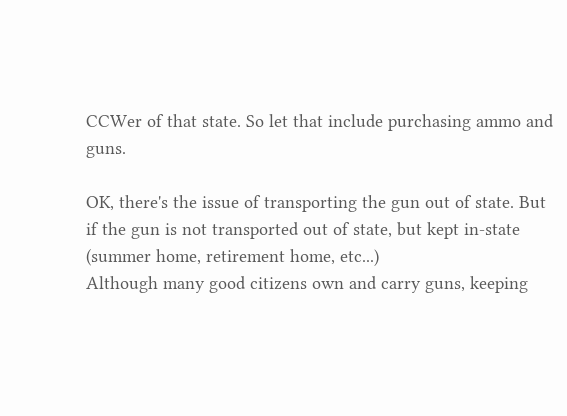CCWer of that state. So let that include purchasing ammo and guns.

OK, there's the issue of transporting the gun out of state. But if the gun is not transported out of state, but kept in-state (summer home, retirement home, etc...)
Although many good citizens own and carry guns, keeping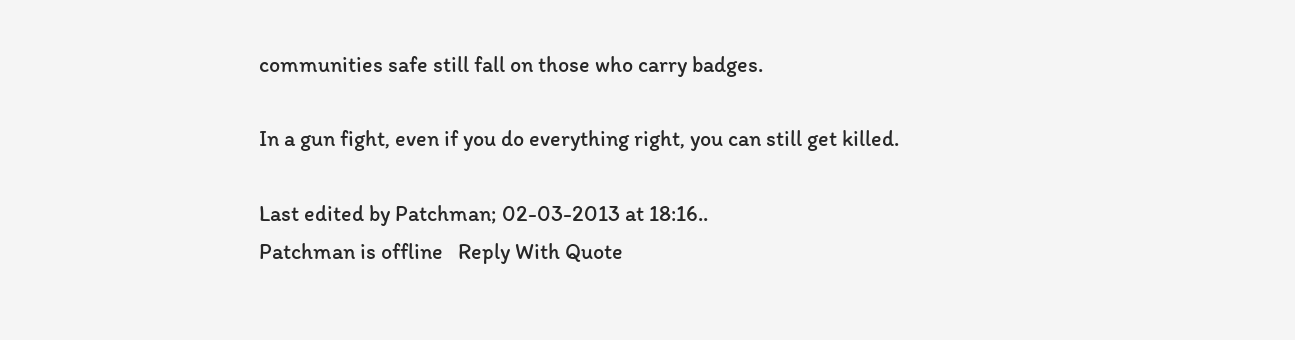communities safe still fall on those who carry badges.

In a gun fight, even if you do everything right, you can still get killed.

Last edited by Patchman; 02-03-2013 at 18:16..
Patchman is offline   Reply With Quote